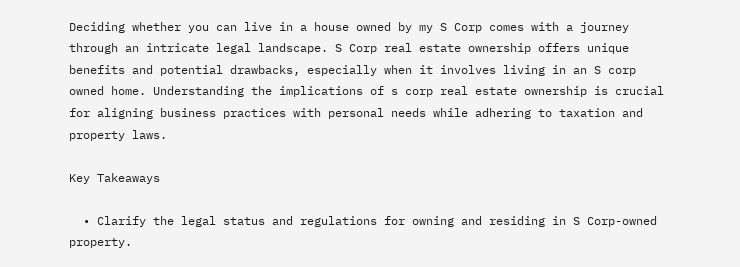Deciding whether you can live in a house owned by my S Corp comes with a journey through an intricate legal landscape. S Corp real estate ownership offers unique benefits and potential drawbacks, especially when it involves living in an S corp owned home. Understanding the implications of s corp real estate ownership is crucial for aligning business practices with personal needs while adhering to taxation and property laws.

Key Takeaways

  • Clarify the legal status and regulations for owning and residing in S Corp-owned property.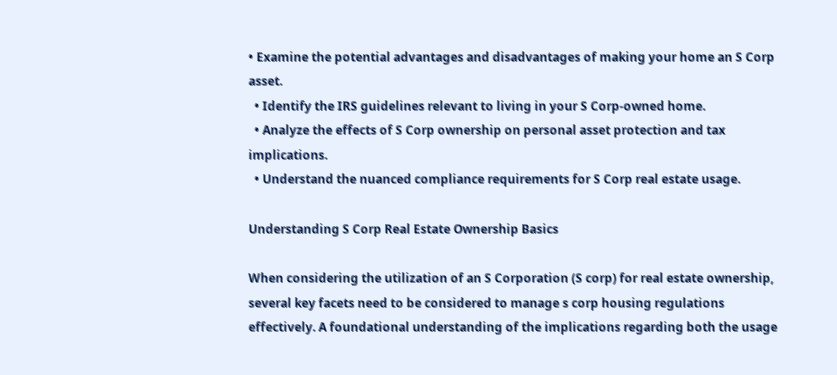• Examine the potential advantages and disadvantages of making your home an S Corp asset.
  • Identify the IRS guidelines relevant to living in your S Corp-owned home.
  • Analyze the effects of S Corp ownership on personal asset protection and tax implications.
  • Understand the nuanced compliance requirements for S Corp real estate usage.

Understanding S Corp Real Estate Ownership Basics

When considering the utilization of an S Corporation (S corp) for real estate ownership, several key facets need to be considered to manage s corp housing regulations effectively. A foundational understanding of the implications regarding both the usage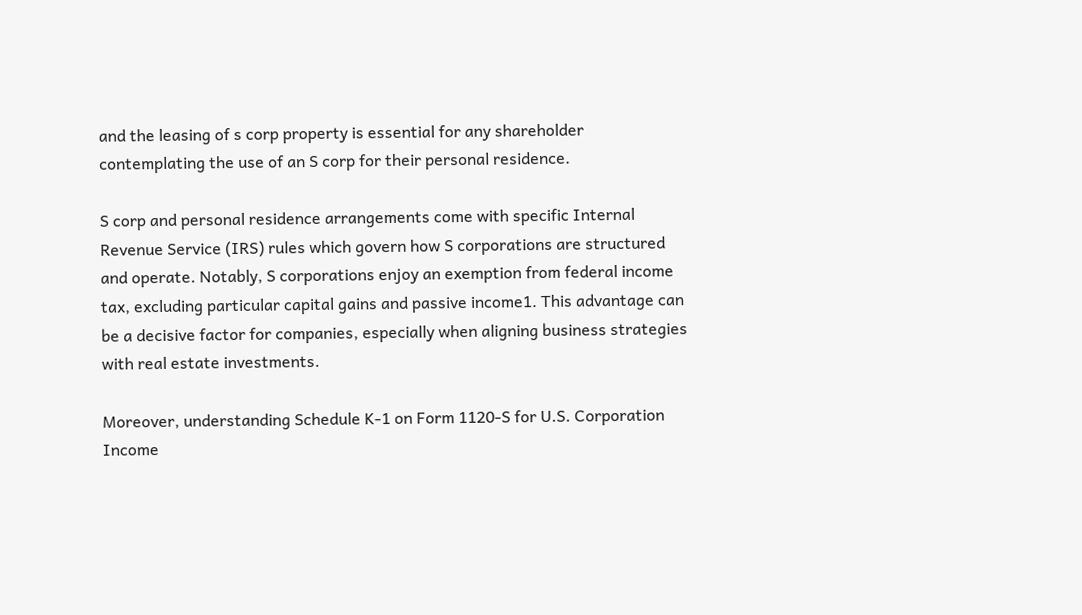and the leasing of s corp property is essential for any shareholder contemplating the use of an S corp for their personal residence.

S corp and personal residence arrangements come with specific Internal Revenue Service (IRS) rules which govern how S corporations are structured and operate. Notably, S corporations enjoy an exemption from federal income tax, excluding particular capital gains and passive income1. This advantage can be a decisive factor for companies, especially when aligning business strategies with real estate investments.

Moreover, understanding Schedule K-1 on Form 1120-S for U.S. Corporation Income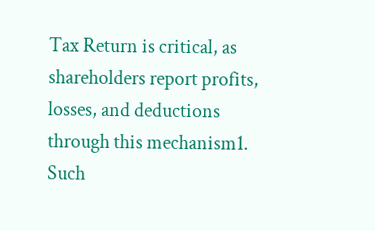Tax Return is critical, as shareholders report profits, losses, and deductions through this mechanism1. Such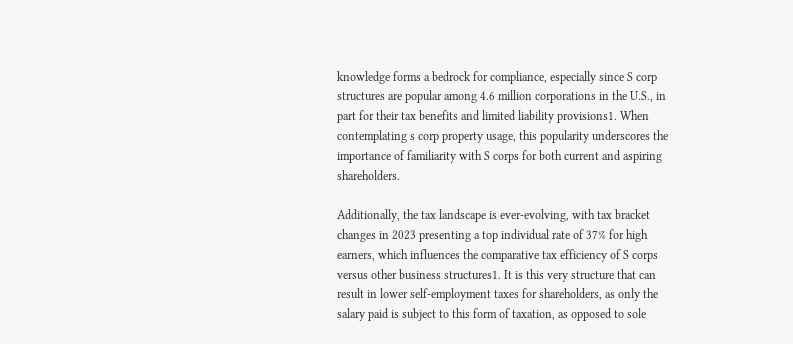knowledge forms a bedrock for compliance, especially since S corp structures are popular among 4.6 million corporations in the U.S., in part for their tax benefits and limited liability provisions1. When contemplating s corp property usage, this popularity underscores the importance of familiarity with S corps for both current and aspiring shareholders.

Additionally, the tax landscape is ever-evolving, with tax bracket changes in 2023 presenting a top individual rate of 37% for high earners, which influences the comparative tax efficiency of S corps versus other business structures1. It is this very structure that can result in lower self-employment taxes for shareholders, as only the salary paid is subject to this form of taxation, as opposed to sole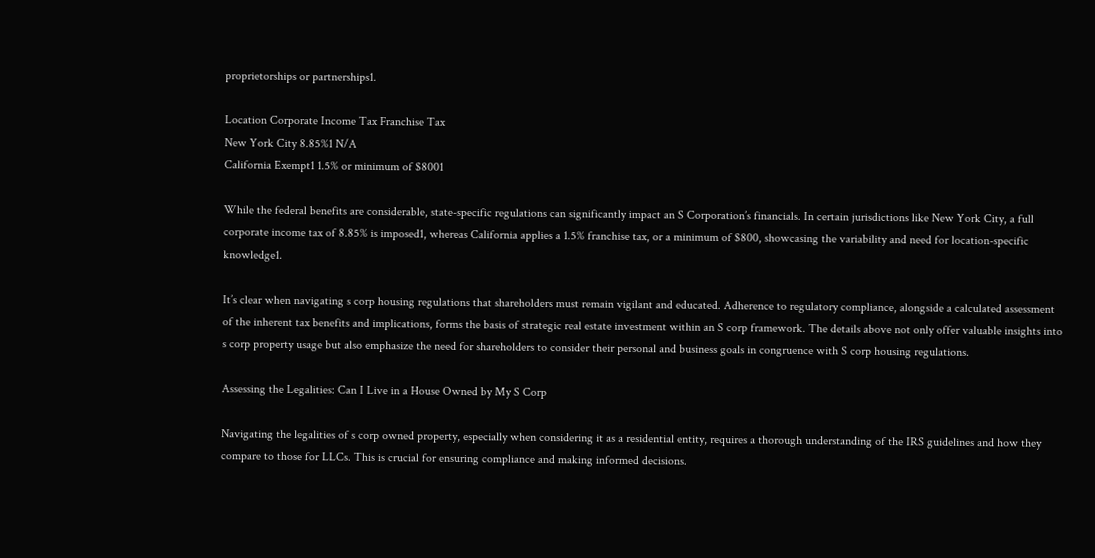proprietorships or partnerships1.

Location Corporate Income Tax Franchise Tax
New York City 8.85%1 N/A
California Exempt1 1.5% or minimum of $8001

While the federal benefits are considerable, state-specific regulations can significantly impact an S Corporation’s financials. In certain jurisdictions like New York City, a full corporate income tax of 8.85% is imposed1, whereas California applies a 1.5% franchise tax, or a minimum of $800, showcasing the variability and need for location-specific knowledge1.

It’s clear when navigating s corp housing regulations that shareholders must remain vigilant and educated. Adherence to regulatory compliance, alongside a calculated assessment of the inherent tax benefits and implications, forms the basis of strategic real estate investment within an S corp framework. The details above not only offer valuable insights into s corp property usage but also emphasize the need for shareholders to consider their personal and business goals in congruence with S corp housing regulations.

Assessing the Legalities: Can I Live in a House Owned by My S Corp

Navigating the legalities of s corp owned property, especially when considering it as a residential entity, requires a thorough understanding of the IRS guidelines and how they compare to those for LLCs. This is crucial for ensuring compliance and making informed decisions.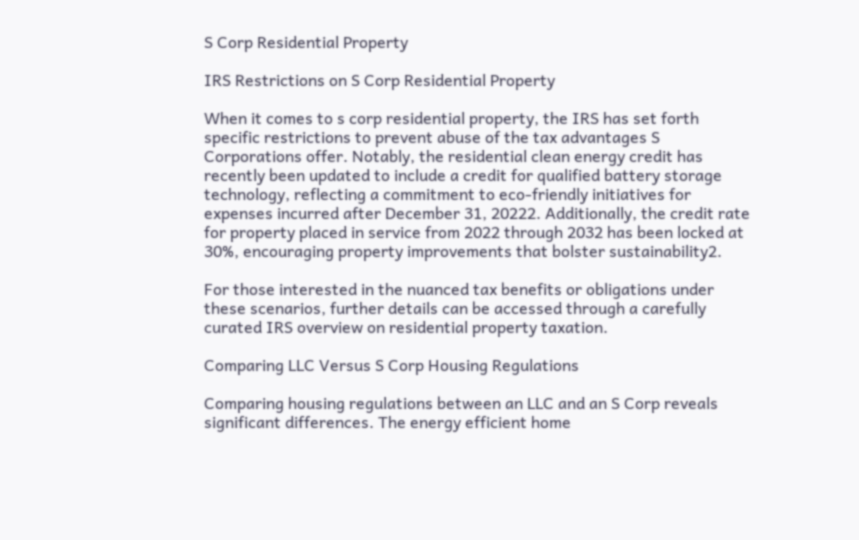S Corp Residential Property

IRS Restrictions on S Corp Residential Property

When it comes to s corp residential property, the IRS has set forth specific restrictions to prevent abuse of the tax advantages S Corporations offer. Notably, the residential clean energy credit has recently been updated to include a credit for qualified battery storage technology, reflecting a commitment to eco-friendly initiatives for expenses incurred after December 31, 20222. Additionally, the credit rate for property placed in service from 2022 through 2032 has been locked at 30%, encouraging property improvements that bolster sustainability2.

For those interested in the nuanced tax benefits or obligations under these scenarios, further details can be accessed through a carefully curated IRS overview on residential property taxation.

Comparing LLC Versus S Corp Housing Regulations

Comparing housing regulations between an LLC and an S Corp reveals significant differences. The energy efficient home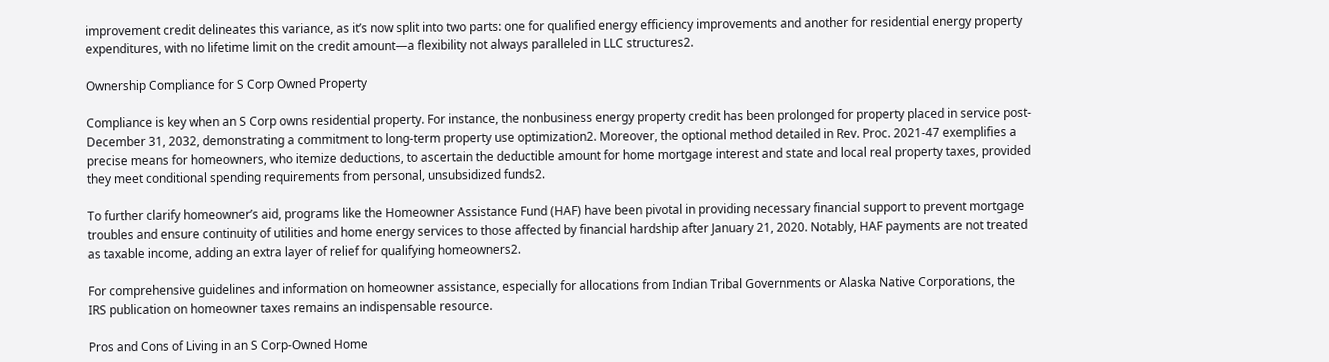improvement credit delineates this variance, as it’s now split into two parts: one for qualified energy efficiency improvements and another for residential energy property expenditures, with no lifetime limit on the credit amount—a flexibility not always paralleled in LLC structures2.

Ownership Compliance for S Corp Owned Property

Compliance is key when an S Corp owns residential property. For instance, the nonbusiness energy property credit has been prolonged for property placed in service post-December 31, 2032, demonstrating a commitment to long-term property use optimization2. Moreover, the optional method detailed in Rev. Proc. 2021-47 exemplifies a precise means for homeowners, who itemize deductions, to ascertain the deductible amount for home mortgage interest and state and local real property taxes, provided they meet conditional spending requirements from personal, unsubsidized funds2.

To further clarify homeowner’s aid, programs like the Homeowner Assistance Fund (HAF) have been pivotal in providing necessary financial support to prevent mortgage troubles and ensure continuity of utilities and home energy services to those affected by financial hardship after January 21, 2020. Notably, HAF payments are not treated as taxable income, adding an extra layer of relief for qualifying homeowners2.

For comprehensive guidelines and information on homeowner assistance, especially for allocations from Indian Tribal Governments or Alaska Native Corporations, the IRS publication on homeowner taxes remains an indispensable resource.

Pros and Cons of Living in an S Corp-Owned Home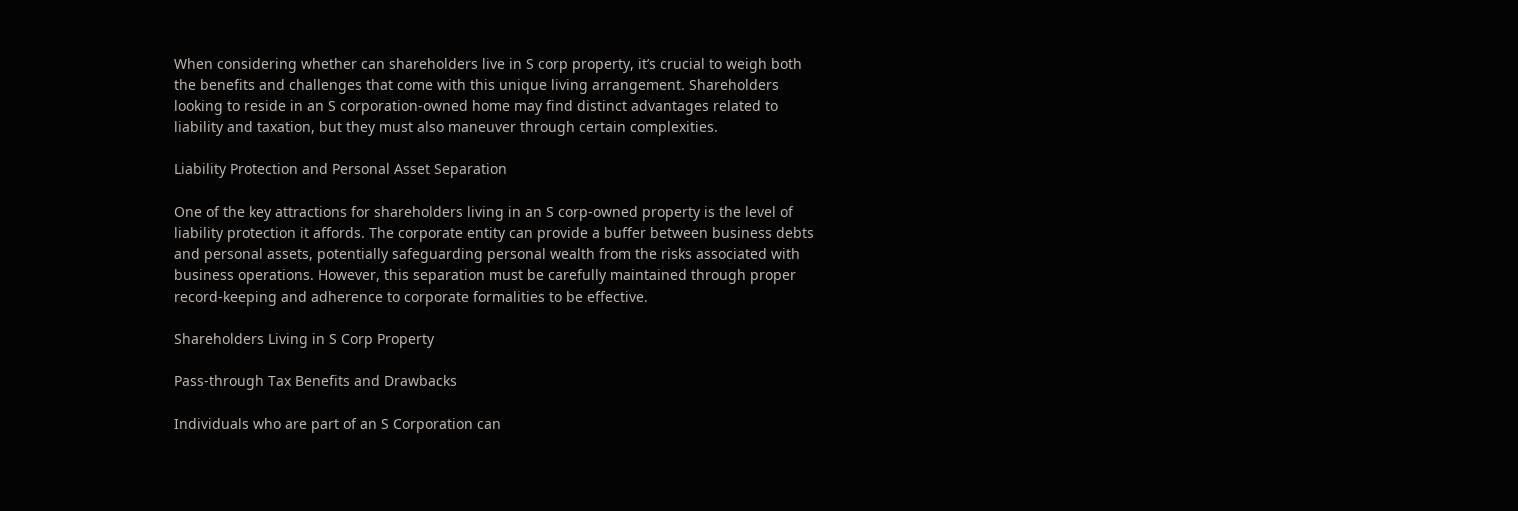When considering whether can shareholders live in S corp property, it’s crucial to weigh both the benefits and challenges that come with this unique living arrangement. Shareholders looking to reside in an S corporation-owned home may find distinct advantages related to liability and taxation, but they must also maneuver through certain complexities.

Liability Protection and Personal Asset Separation

One of the key attractions for shareholders living in an S corp-owned property is the level of liability protection it affords. The corporate entity can provide a buffer between business debts and personal assets, potentially safeguarding personal wealth from the risks associated with business operations. However, this separation must be carefully maintained through proper record-keeping and adherence to corporate formalities to be effective.

Shareholders Living in S Corp Property

Pass-through Tax Benefits and Drawbacks

Individuals who are part of an S Corporation can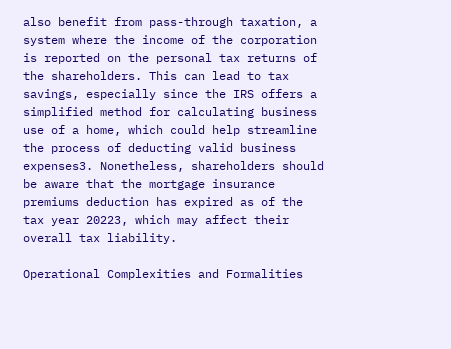also benefit from pass-through taxation, a system where the income of the corporation is reported on the personal tax returns of the shareholders. This can lead to tax savings, especially since the IRS offers a simplified method for calculating business use of a home, which could help streamline the process of deducting valid business expenses3. Nonetheless, shareholders should be aware that the mortgage insurance premiums deduction has expired as of the tax year 20223, which may affect their overall tax liability.

Operational Complexities and Formalities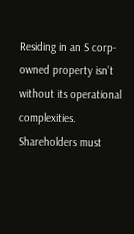Residing in an S corp-owned property isn’t without its operational complexities. Shareholders must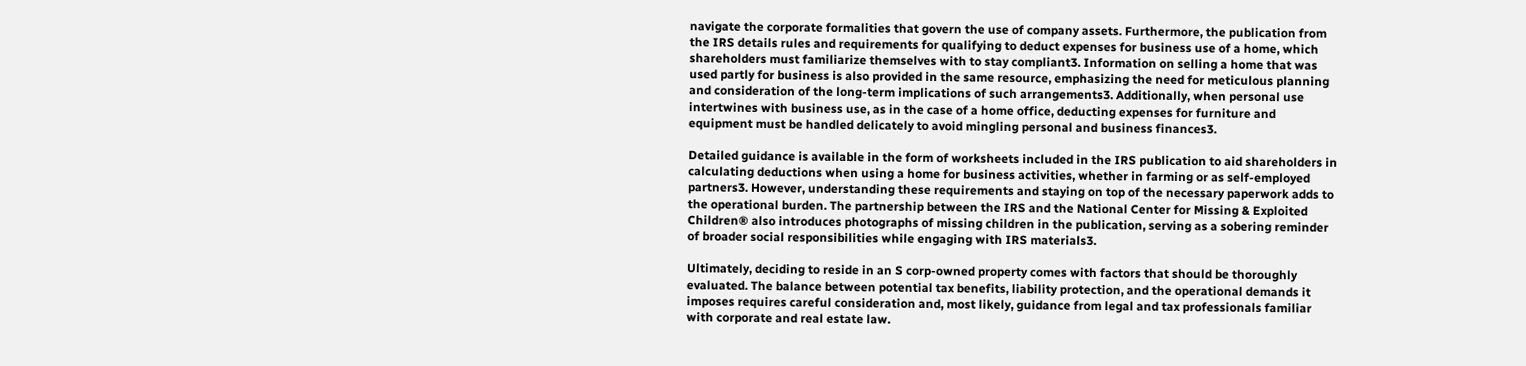navigate the corporate formalities that govern the use of company assets. Furthermore, the publication from the IRS details rules and requirements for qualifying to deduct expenses for business use of a home, which shareholders must familiarize themselves with to stay compliant3. Information on selling a home that was used partly for business is also provided in the same resource, emphasizing the need for meticulous planning and consideration of the long-term implications of such arrangements3. Additionally, when personal use intertwines with business use, as in the case of a home office, deducting expenses for furniture and equipment must be handled delicately to avoid mingling personal and business finances3.

Detailed guidance is available in the form of worksheets included in the IRS publication to aid shareholders in calculating deductions when using a home for business activities, whether in farming or as self-employed partners3. However, understanding these requirements and staying on top of the necessary paperwork adds to the operational burden. The partnership between the IRS and the National Center for Missing & Exploited Children® also introduces photographs of missing children in the publication, serving as a sobering reminder of broader social responsibilities while engaging with IRS materials3.

Ultimately, deciding to reside in an S corp-owned property comes with factors that should be thoroughly evaluated. The balance between potential tax benefits, liability protection, and the operational demands it imposes requires careful consideration and, most likely, guidance from legal and tax professionals familiar with corporate and real estate law.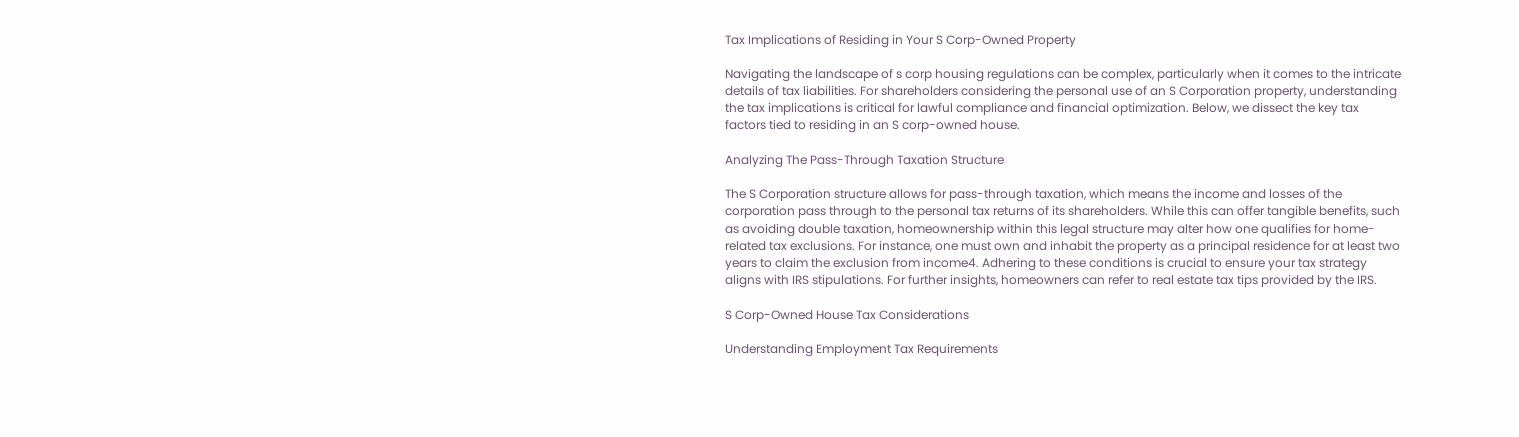Tax Implications of Residing in Your S Corp-Owned Property

Navigating the landscape of s corp housing regulations can be complex, particularly when it comes to the intricate details of tax liabilities. For shareholders considering the personal use of an S Corporation property, understanding the tax implications is critical for lawful compliance and financial optimization. Below, we dissect the key tax factors tied to residing in an S corp-owned house.

Analyzing The Pass-Through Taxation Structure

The S Corporation structure allows for pass-through taxation, which means the income and losses of the corporation pass through to the personal tax returns of its shareholders. While this can offer tangible benefits, such as avoiding double taxation, homeownership within this legal structure may alter how one qualifies for home-related tax exclusions. For instance, one must own and inhabit the property as a principal residence for at least two years to claim the exclusion from income4. Adhering to these conditions is crucial to ensure your tax strategy aligns with IRS stipulations. For further insights, homeowners can refer to real estate tax tips provided by the IRS.

S Corp-Owned House Tax Considerations

Understanding Employment Tax Requirements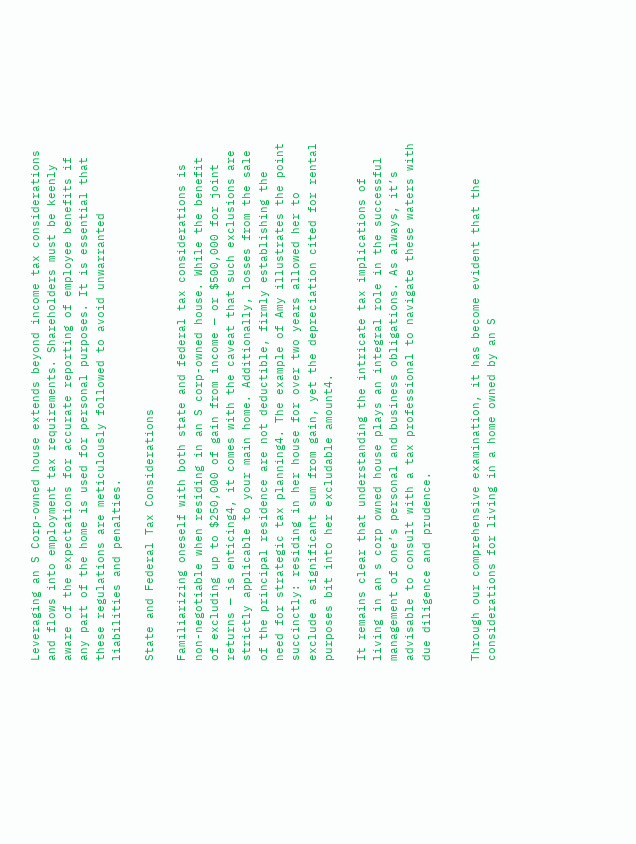Leveraging an S Corp-owned house extends beyond income tax considerations and flows into employment tax requirements. Shareholders must be keenly aware of the expectations for accurate reporting of employee benefits if any part of the home is used for personal purposes. It is essential that these regulations are meticulously followed to avoid unwarranted liabilities and penalties.

State and Federal Tax Considerations

Familiarizing oneself with both state and federal tax considerations is non-negotiable when residing in an S corp-owned house. While the benefit of excluding up to $250,000 of gain from income — or $500,000 for joint returns — is enticing4, it comes with the caveat that such exclusions are strictly applicable to your main home. Additionally, losses from the sale of the principal residence are not deductible, firmly establishing the need for strategic tax planning4. The example of Amy illustrates the point succinctly: residing in her house for over two years allowed her to exclude a significant sum from gain, yet the depreciation cited for rental purposes bit into her excludable amount4.

It remains clear that understanding the intricate tax implications of living in an s corp owned house plays an integral role in the successful management of one’s personal and business obligations. As always, it’s advisable to consult with a tax professional to navigate these waters with due diligence and prudence.


Through our comprehensive examination, it has become evident that the considerations for living in a home owned by an S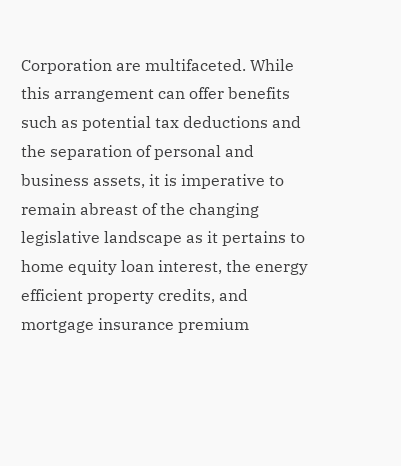Corporation are multifaceted. While this arrangement can offer benefits such as potential tax deductions and the separation of personal and business assets, it is imperative to remain abreast of the changing legislative landscape as it pertains to home equity loan interest, the energy efficient property credits, and mortgage insurance premium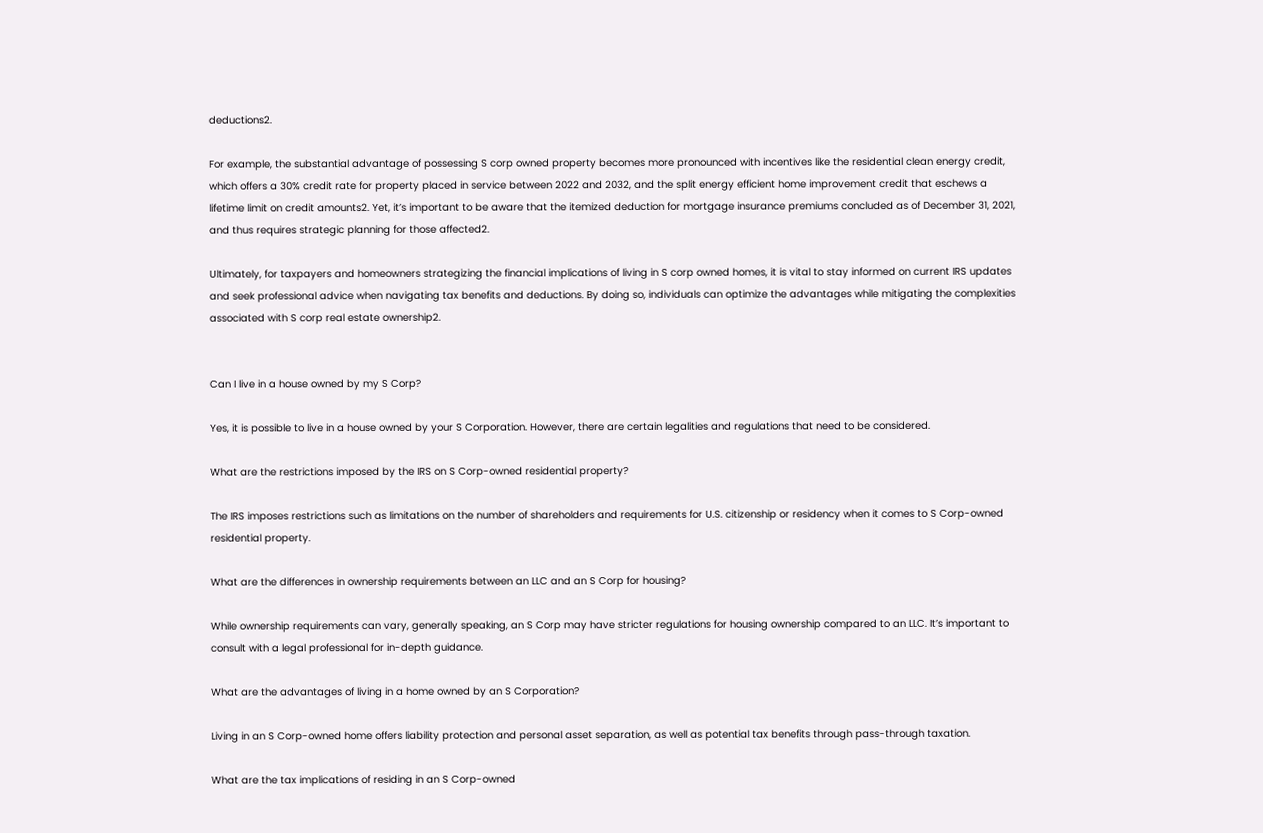deductions2.

For example, the substantial advantage of possessing S corp owned property becomes more pronounced with incentives like the residential clean energy credit, which offers a 30% credit rate for property placed in service between 2022 and 2032, and the split energy efficient home improvement credit that eschews a lifetime limit on credit amounts2. Yet, it’s important to be aware that the itemized deduction for mortgage insurance premiums concluded as of December 31, 2021, and thus requires strategic planning for those affected2.

Ultimately, for taxpayers and homeowners strategizing the financial implications of living in S corp owned homes, it is vital to stay informed on current IRS updates and seek professional advice when navigating tax benefits and deductions. By doing so, individuals can optimize the advantages while mitigating the complexities associated with S corp real estate ownership2.


Can I live in a house owned by my S Corp?

Yes, it is possible to live in a house owned by your S Corporation. However, there are certain legalities and regulations that need to be considered.

What are the restrictions imposed by the IRS on S Corp-owned residential property?

The IRS imposes restrictions such as limitations on the number of shareholders and requirements for U.S. citizenship or residency when it comes to S Corp-owned residential property.

What are the differences in ownership requirements between an LLC and an S Corp for housing?

While ownership requirements can vary, generally speaking, an S Corp may have stricter regulations for housing ownership compared to an LLC. It’s important to consult with a legal professional for in-depth guidance.

What are the advantages of living in a home owned by an S Corporation?

Living in an S Corp-owned home offers liability protection and personal asset separation, as well as potential tax benefits through pass-through taxation.

What are the tax implications of residing in an S Corp-owned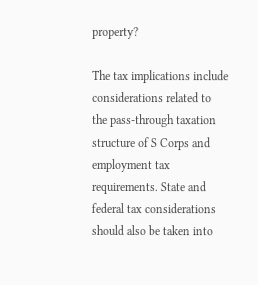property?

The tax implications include considerations related to the pass-through taxation structure of S Corps and employment tax requirements. State and federal tax considerations should also be taken into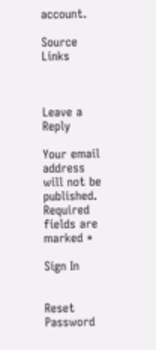account.

Source Links



Leave a Reply

Your email address will not be published. Required fields are marked *

Sign In


Reset Password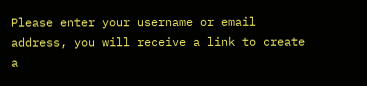Please enter your username or email address, you will receive a link to create a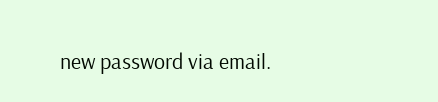new password via email.